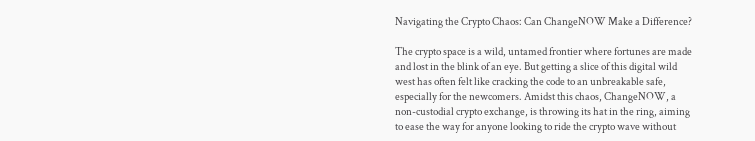Navigating the Crypto Chaos: Can ChangeNOW Make a Difference?

The crypto space is a wild, untamed frontier where fortunes are made and lost in the blink of an eye. But getting a slice of this digital wild west has often felt like cracking the code to an unbreakable safe, especially for the newcomers. Amidst this chaos, ChangeNOW, a non-custodial crypto exchange, is throwing its hat in the ring, aiming to ease the way for anyone looking to ride the crypto wave without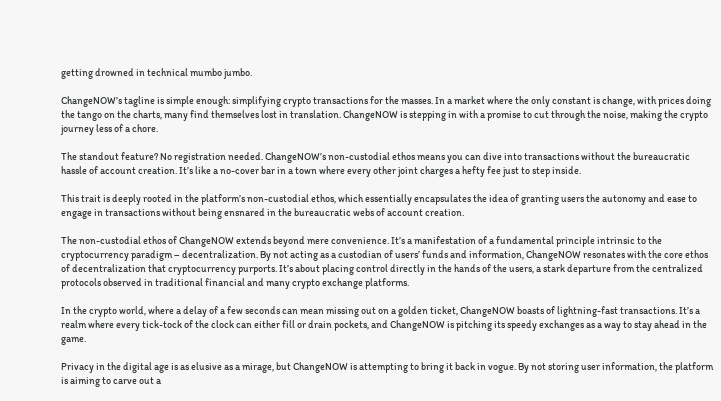getting drowned in technical mumbo jumbo.

ChangeNOW’s tagline is simple enough: simplifying crypto transactions for the masses. In a market where the only constant is change, with prices doing the tango on the charts, many find themselves lost in translation. ChangeNOW is stepping in with a promise to cut through the noise, making the crypto journey less of a chore.

The standout feature? No registration needed. ChangeNOW’s non-custodial ethos means you can dive into transactions without the bureaucratic hassle of account creation. It’s like a no-cover bar in a town where every other joint charges a hefty fee just to step inside.

This trait is deeply rooted in the platform’s non-custodial ethos, which essentially encapsulates the idea of granting users the autonomy and ease to engage in transactions without being ensnared in the bureaucratic webs of account creation.

The non-custodial ethos of ChangeNOW extends beyond mere convenience. It’s a manifestation of a fundamental principle intrinsic to the cryptocurrency paradigm – decentralization. By not acting as a custodian of users’ funds and information, ChangeNOW resonates with the core ethos of decentralization that cryptocurrency purports. It’s about placing control directly in the hands of the users, a stark departure from the centralized protocols observed in traditional financial and many crypto exchange platforms.

In the crypto world, where a delay of a few seconds can mean missing out on a golden ticket, ChangeNOW boasts of lightning-fast transactions. It’s a realm where every tick-tock of the clock can either fill or drain pockets, and ChangeNOW is pitching its speedy exchanges as a way to stay ahead in the game.

Privacy in the digital age is as elusive as a mirage, but ChangeNOW is attempting to bring it back in vogue. By not storing user information, the platform is aiming to carve out a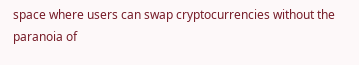space where users can swap cryptocurrencies without the paranoia of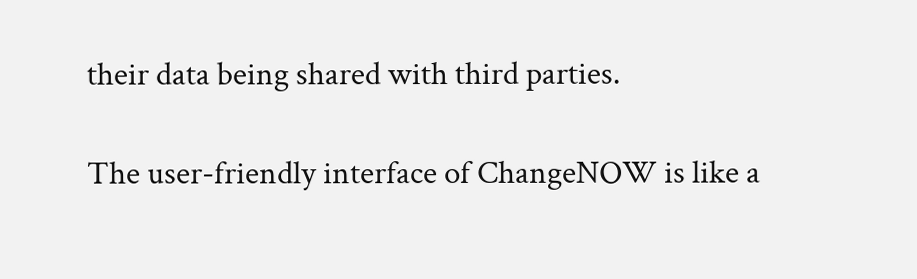their data being shared with third parties.

The user-friendly interface of ChangeNOW is like a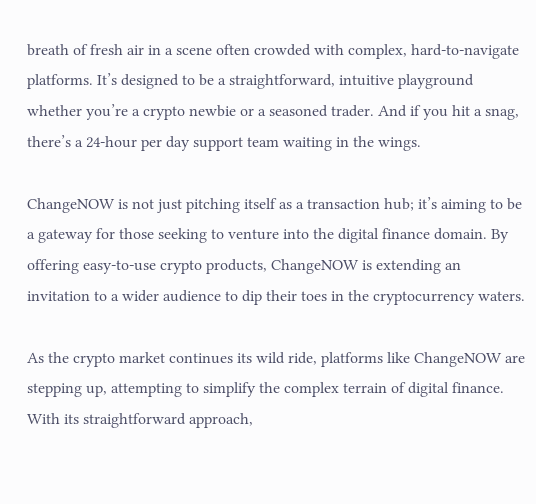breath of fresh air in a scene often crowded with complex, hard-to-navigate platforms. It’s designed to be a straightforward, intuitive playground whether you’re a crypto newbie or a seasoned trader. And if you hit a snag, there’s a 24-hour per day support team waiting in the wings.

ChangeNOW is not just pitching itself as a transaction hub; it’s aiming to be a gateway for those seeking to venture into the digital finance domain. By offering easy-to-use crypto products, ChangeNOW is extending an invitation to a wider audience to dip their toes in the cryptocurrency waters.

As the crypto market continues its wild ride, platforms like ChangeNOW are stepping up, attempting to simplify the complex terrain of digital finance. With its straightforward approach,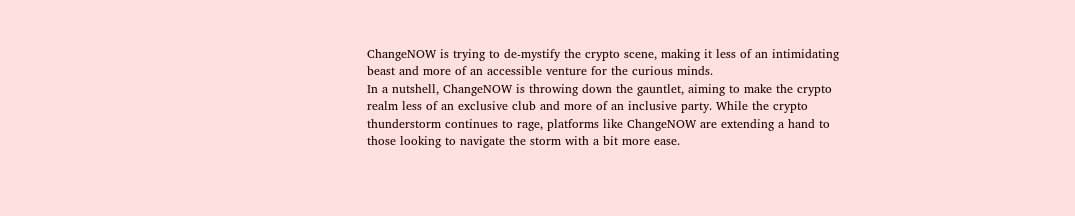ChangeNOW is trying to de-mystify the crypto scene, making it less of an intimidating beast and more of an accessible venture for the curious minds.
In a nutshell, ChangeNOW is throwing down the gauntlet, aiming to make the crypto realm less of an exclusive club and more of an inclusive party. While the crypto thunderstorm continues to rage, platforms like ChangeNOW are extending a hand to those looking to navigate the storm with a bit more ease.